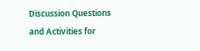Discussion Questions and Activities for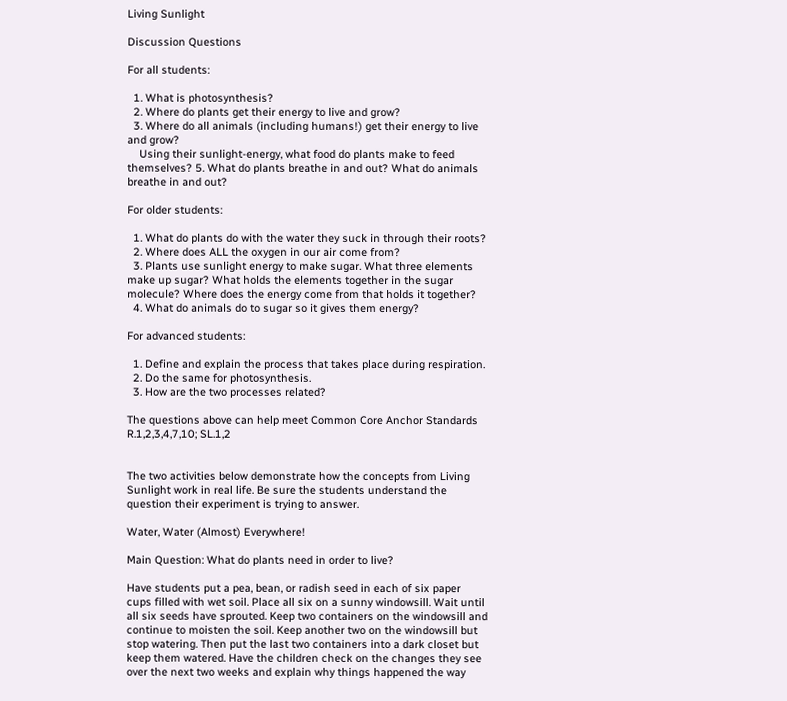Living Sunlight

Discussion Questions

For all students:

  1. What is photosynthesis?
  2. Where do plants get their energy to live and grow?
  3. Where do all animals (including humans!) get their energy to live and grow?
    Using their sunlight-energy, what food do plants make to feed themselves? 5. What do plants breathe in and out? What do animals breathe in and out?

For older students:

  1. What do plants do with the water they suck in through their roots?
  2. Where does ALL the oxygen in our air come from?
  3. Plants use sunlight energy to make sugar. What three elements make up sugar? What holds the elements together in the sugar molecule? Where does the energy come from that holds it together?
  4. What do animals do to sugar so it gives them energy?

For advanced students:

  1. Define and explain the process that takes place during respiration.
  2. Do the same for photosynthesis.
  3. How are the two processes related?

The questions above can help meet Common Core Anchor Standards R.1,2,3,4,7,10; SL.1,2


The two activities below demonstrate how the concepts from Living Sunlight work in real life. Be sure the students understand the question their experiment is trying to answer.

Water, Water (Almost) Everywhere!

Main Question: What do plants need in order to live?

Have students put a pea, bean, or radish seed in each of six paper cups filled with wet soil. Place all six on a sunny windowsill. Wait until all six seeds have sprouted. Keep two containers on the windowsill and continue to moisten the soil. Keep another two on the windowsill but stop watering. Then put the last two containers into a dark closet but keep them watered. Have the children check on the changes they see over the next two weeks and explain why things happened the way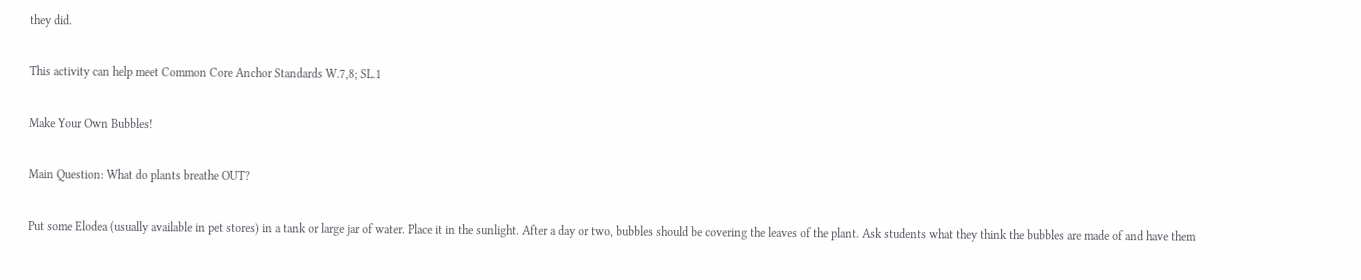they did.

This activity can help meet Common Core Anchor Standards W.7,8; SL.1

Make Your Own Bubbles!

Main Question: What do plants breathe OUT?

Put some Elodea (usually available in pet stores) in a tank or large jar of water. Place it in the sunlight. After a day or two, bubbles should be covering the leaves of the plant. Ask students what they think the bubbles are made of and have them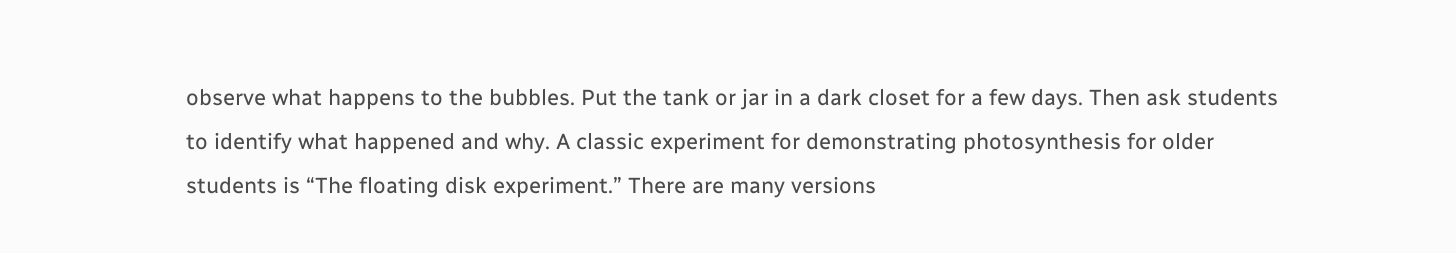observe what happens to the bubbles. Put the tank or jar in a dark closet for a few days. Then ask students to identify what happened and why. A classic experiment for demonstrating photosynthesis for older students is “The floating disk experiment.” There are many versions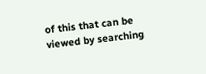of this that can be viewed by searching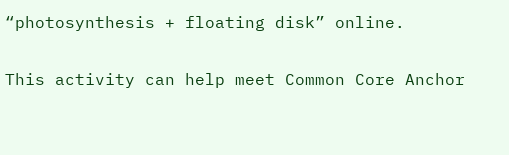“photosynthesis + floating disk” online.

This activity can help meet Common Core Anchor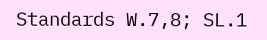Standards W.7,8; SL.1